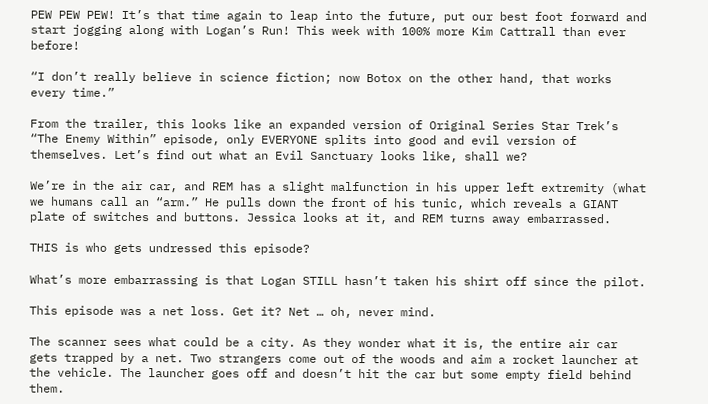PEW PEW PEW! It’s that time again to leap into the future, put our best foot forward and start jogging along with Logan’s Run! This week with 100% more Kim Cattrall than ever before!

“I don’t really believe in science fiction; now Botox on the other hand, that works every time.”

From the trailer, this looks like an expanded version of Original Series Star Trek’s “The Enemy Within” episode, only EVERYONE splits into good and evil version of themselves. Let’s find out what an Evil Sanctuary looks like, shall we?

We’re in the air car, and REM has a slight malfunction in his upper left extremity (what we humans call an “arm.” He pulls down the front of his tunic, which reveals a GIANT plate of switches and buttons. Jessica looks at it, and REM turns away embarrassed.

THIS is who gets undressed this episode?

What’s more embarrassing is that Logan STILL hasn’t taken his shirt off since the pilot.

This episode was a net loss. Get it? Net … oh, never mind.

The scanner sees what could be a city. As they wonder what it is, the entire air car gets trapped by a net. Two strangers come out of the woods and aim a rocket launcher at the vehicle. The launcher goes off and doesn’t hit the car but some empty field behind them.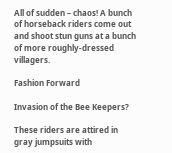All of sudden – chaos! A bunch of horseback riders come out and shoot stun guns at a bunch of more roughly-dressed villagers.

Fashion Forward

Invasion of the Bee Keepers?

These riders are attired in gray jumpsuits with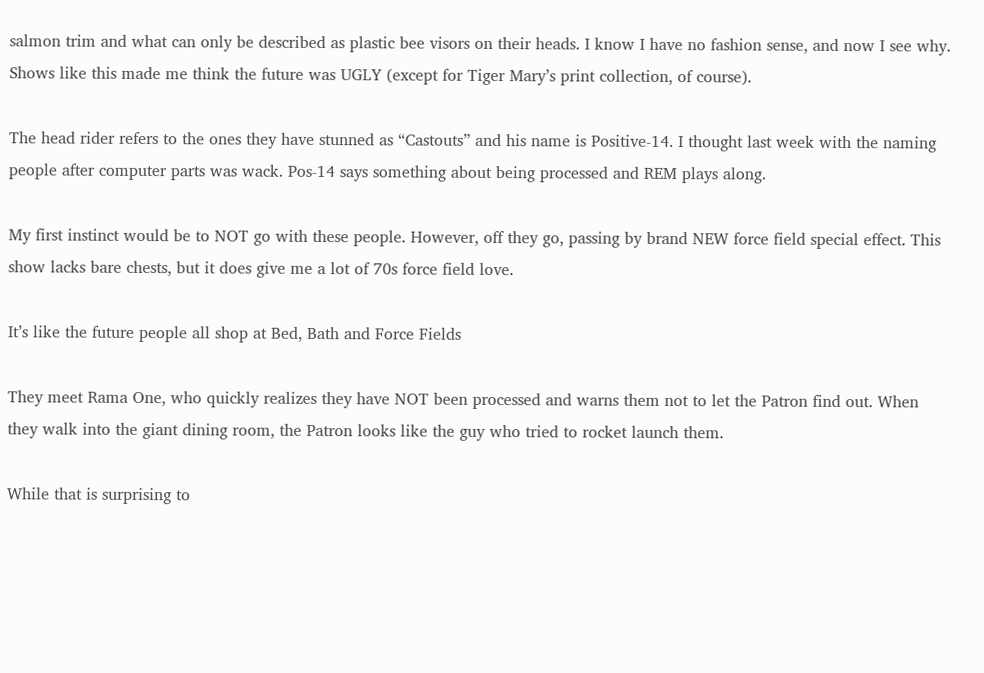salmon trim and what can only be described as plastic bee visors on their heads. I know I have no fashion sense, and now I see why. Shows like this made me think the future was UGLY (except for Tiger Mary’s print collection, of course).

The head rider refers to the ones they have stunned as “Castouts” and his name is Positive-14. I thought last week with the naming people after computer parts was wack. Pos-14 says something about being processed and REM plays along.

My first instinct would be to NOT go with these people. However, off they go, passing by brand NEW force field special effect. This show lacks bare chests, but it does give me a lot of 70s force field love.

It’s like the future people all shop at Bed, Bath and Force Fields

They meet Rama One, who quickly realizes they have NOT been processed and warns them not to let the Patron find out. When they walk into the giant dining room, the Patron looks like the guy who tried to rocket launch them.

While that is surprising to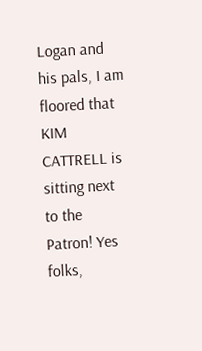Logan and his pals, I am floored that KIM CATTRELL is sitting next to the Patron! Yes folks,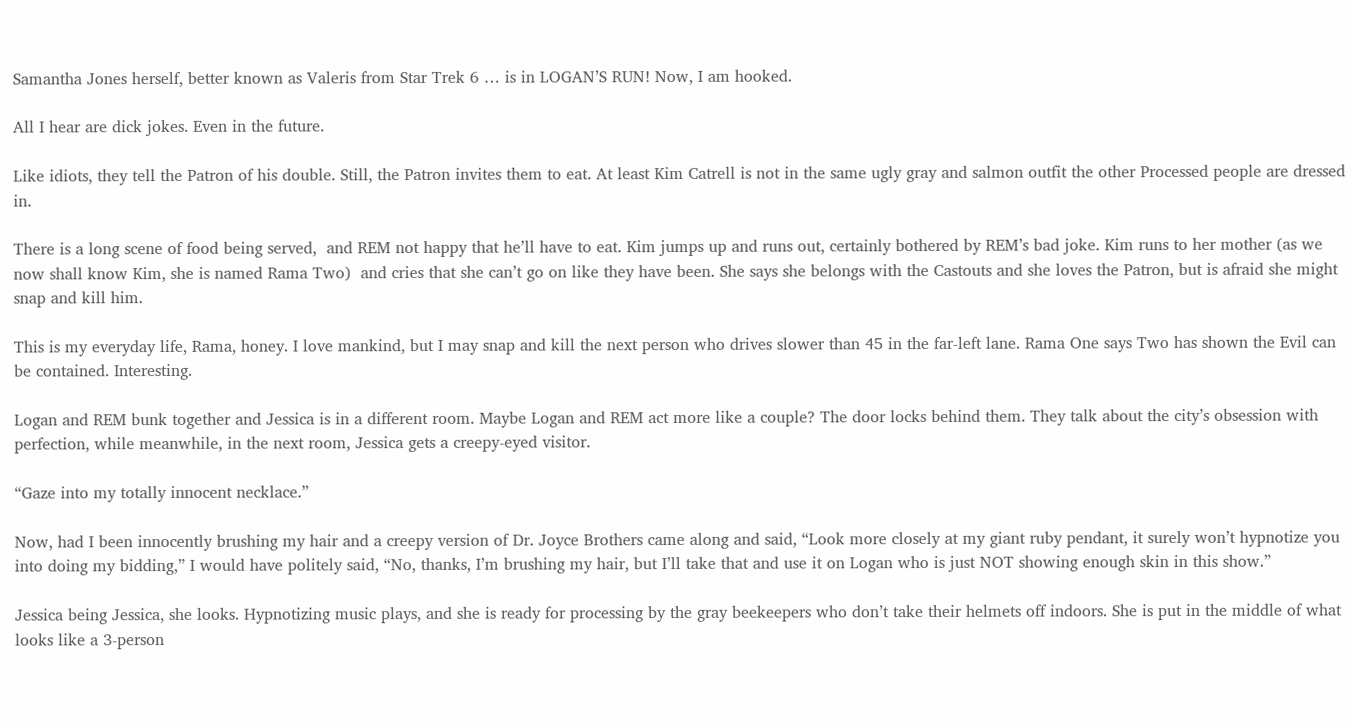Samantha Jones herself, better known as Valeris from Star Trek 6 … is in LOGAN’S RUN! Now, I am hooked.

All I hear are dick jokes. Even in the future.

Like idiots, they tell the Patron of his double. Still, the Patron invites them to eat. At least Kim Catrell is not in the same ugly gray and salmon outfit the other Processed people are dressed in.

There is a long scene of food being served,  and REM not happy that he’ll have to eat. Kim jumps up and runs out, certainly bothered by REM’s bad joke. Kim runs to her mother (as we now shall know Kim, she is named Rama Two)  and cries that she can’t go on like they have been. She says she belongs with the Castouts and she loves the Patron, but is afraid she might snap and kill him.

This is my everyday life, Rama, honey. I love mankind, but I may snap and kill the next person who drives slower than 45 in the far-left lane. Rama One says Two has shown the Evil can be contained. Interesting.

Logan and REM bunk together and Jessica is in a different room. Maybe Logan and REM act more like a couple? The door locks behind them. They talk about the city’s obsession with perfection, while meanwhile, in the next room, Jessica gets a creepy-eyed visitor.

“Gaze into my totally innocent necklace.”

Now, had I been innocently brushing my hair and a creepy version of Dr. Joyce Brothers came along and said, “Look more closely at my giant ruby pendant, it surely won’t hypnotize you into doing my bidding,” I would have politely said, “No, thanks, I’m brushing my hair, but I’ll take that and use it on Logan who is just NOT showing enough skin in this show.”

Jessica being Jessica, she looks. Hypnotizing music plays, and she is ready for processing by the gray beekeepers who don’t take their helmets off indoors. She is put in the middle of what looks like a 3-person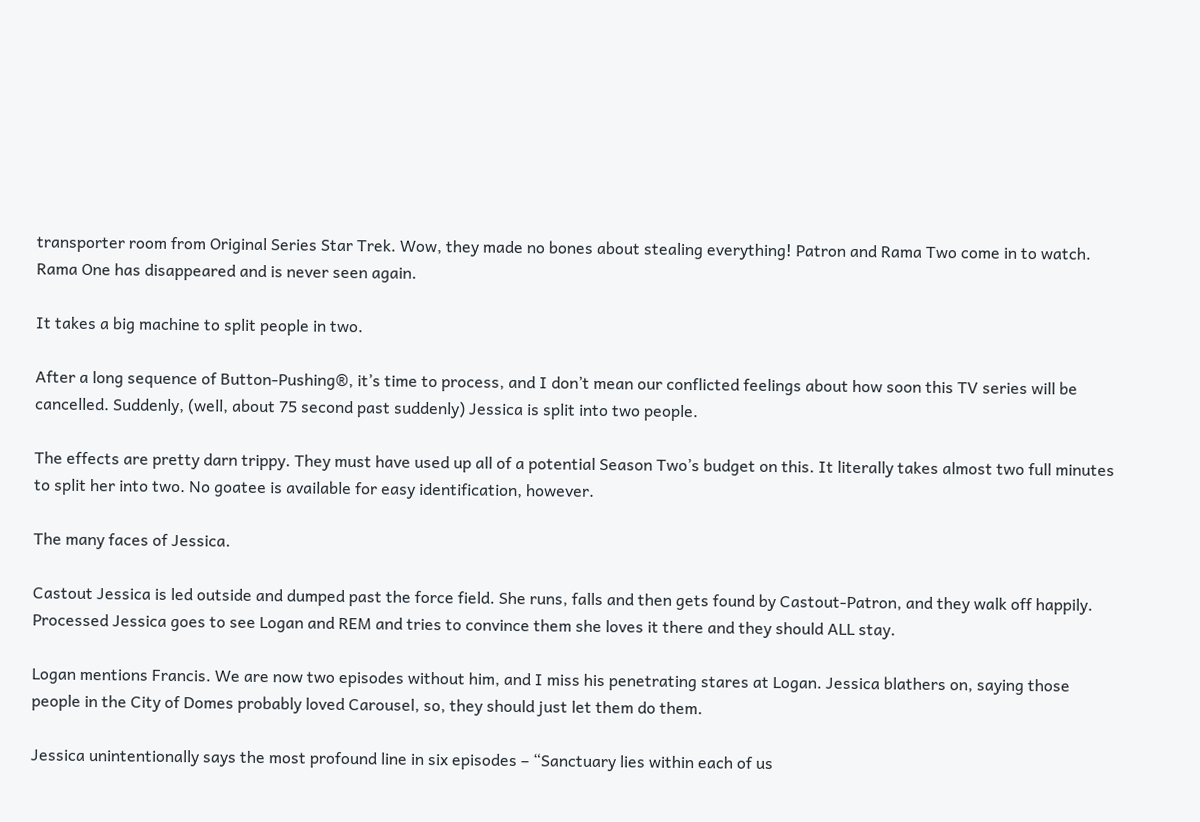transporter room from Original Series Star Trek. Wow, they made no bones about stealing everything! Patron and Rama Two come in to watch. Rama One has disappeared and is never seen again.

It takes a big machine to split people in two.

After a long sequence of Button-Pushing®, it’s time to process, and I don’t mean our conflicted feelings about how soon this TV series will be cancelled. Suddenly, (well, about 75 second past suddenly) Jessica is split into two people.

The effects are pretty darn trippy. They must have used up all of a potential Season Two’s budget on this. It literally takes almost two full minutes to split her into two. No goatee is available for easy identification, however.

The many faces of Jessica.

Castout Jessica is led outside and dumped past the force field. She runs, falls and then gets found by Castout-Patron, and they walk off happily. Processed Jessica goes to see Logan and REM and tries to convince them she loves it there and they should ALL stay.

Logan mentions Francis. We are now two episodes without him, and I miss his penetrating stares at Logan. Jessica blathers on, saying those people in the City of Domes probably loved Carousel, so, they should just let them do them.

Jessica unintentionally says the most profound line in six episodes – “Sanctuary lies within each of us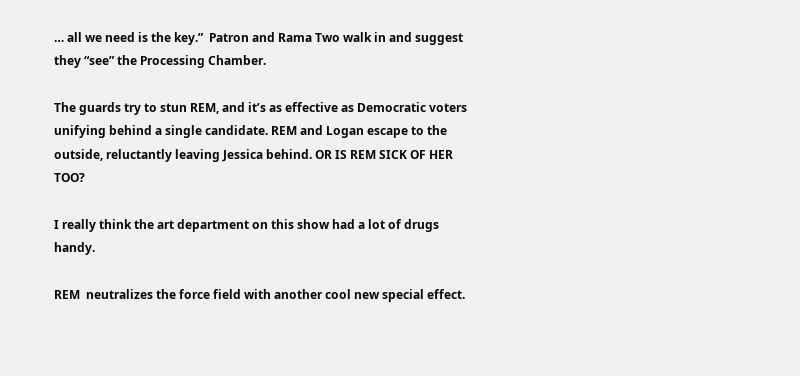… all we need is the key.”  Patron and Rama Two walk in and suggest they “see” the Processing Chamber.

The guards try to stun REM, and it’s as effective as Democratic voters unifying behind a single candidate. REM and Logan escape to the outside, reluctantly leaving Jessica behind. OR IS REM SICK OF HER TOO?

I really think the art department on this show had a lot of drugs handy.

REM  neutralizes the force field with another cool new special effect.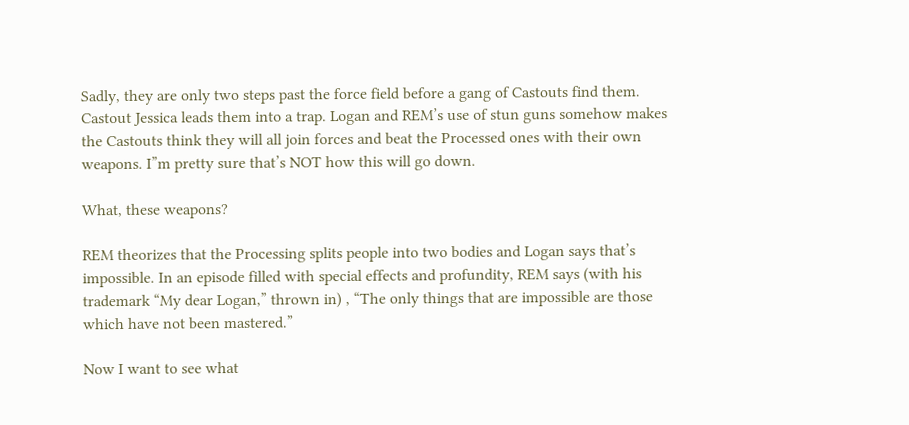Sadly, they are only two steps past the force field before a gang of Castouts find them. Castout Jessica leads them into a trap. Logan and REM’s use of stun guns somehow makes the Castouts think they will all join forces and beat the Processed ones with their own weapons. I”m pretty sure that’s NOT how this will go down.

What, these weapons?

REM theorizes that the Processing splits people into two bodies and Logan says that’s impossible. In an episode filled with special effects and profundity, REM says (with his trademark “My dear Logan,” thrown in) , “The only things that are impossible are those which have not been mastered.”

Now I want to see what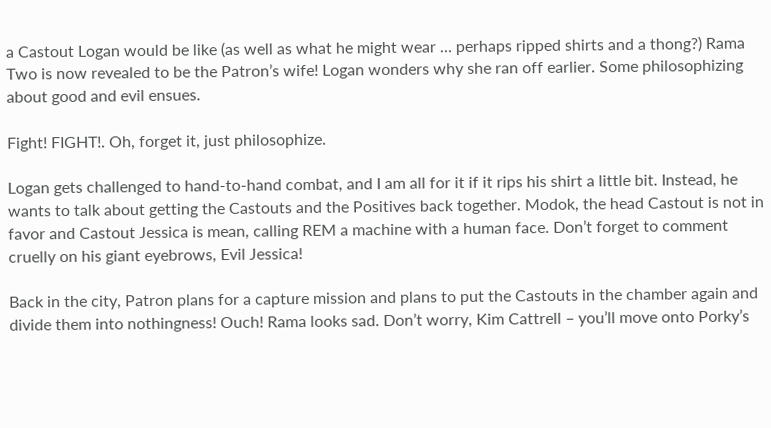a Castout Logan would be like (as well as what he might wear … perhaps ripped shirts and a thong?) Rama Two is now revealed to be the Patron’s wife! Logan wonders why she ran off earlier. Some philosophizing about good and evil ensues.

Fight! FIGHT!. Oh, forget it, just philosophize.

Logan gets challenged to hand-to-hand combat, and I am all for it if it rips his shirt a little bit. Instead, he wants to talk about getting the Castouts and the Positives back together. Modok, the head Castout is not in favor and Castout Jessica is mean, calling REM a machine with a human face. Don’t forget to comment cruelly on his giant eyebrows, Evil Jessica!

Back in the city, Patron plans for a capture mission and plans to put the Castouts in the chamber again and divide them into nothingness! Ouch! Rama looks sad. Don’t worry, Kim Cattrell – you’ll move onto Porky’s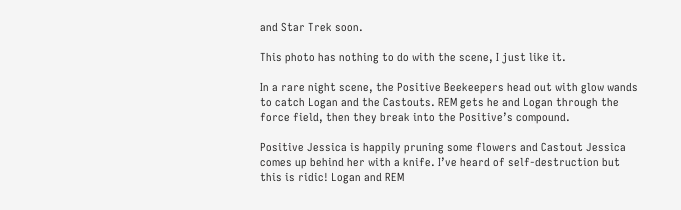and Star Trek soon.

This photo has nothing to do with the scene, I just like it.

In a rare night scene, the Positive Beekeepers head out with glow wands to catch Logan and the Castouts. REM gets he and Logan through the force field, then they break into the Positive’s compound.

Positive Jessica is happily pruning some flowers and Castout Jessica comes up behind her with a knife. I’ve heard of self-destruction but this is ridic! Logan and REM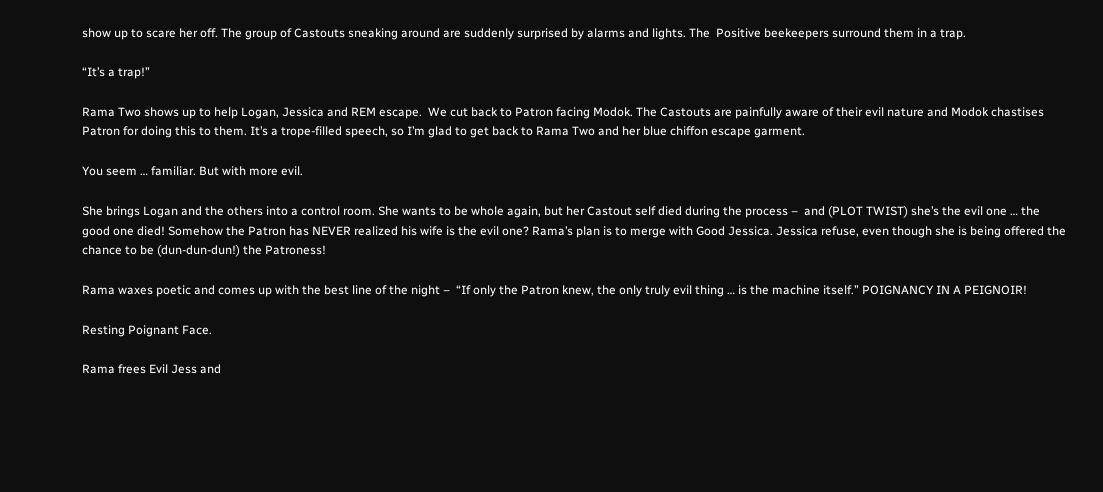show up to scare her off. The group of Castouts sneaking around are suddenly surprised by alarms and lights. The  Positive beekeepers surround them in a trap.

“It’s a trap!”

Rama Two shows up to help Logan, Jessica and REM escape.  We cut back to Patron facing Modok. The Castouts are painfully aware of their evil nature and Modok chastises Patron for doing this to them. It’s a trope-filled speech, so I’m glad to get back to Rama Two and her blue chiffon escape garment.

You seem … familiar. But with more evil.

She brings Logan and the others into a control room. She wants to be whole again, but her Castout self died during the process –  and (PLOT TWIST) she’s the evil one … the good one died! Somehow the Patron has NEVER realized his wife is the evil one? Rama’s plan is to merge with Good Jessica. Jessica refuse, even though she is being offered the chance to be (dun-dun-dun!) the Patroness!

Rama waxes poetic and comes up with the best line of the night –  “If only the Patron knew, the only truly evil thing … is the machine itself.” POIGNANCY IN A PEIGNOIR!

Resting Poignant Face.

Rama frees Evil Jess and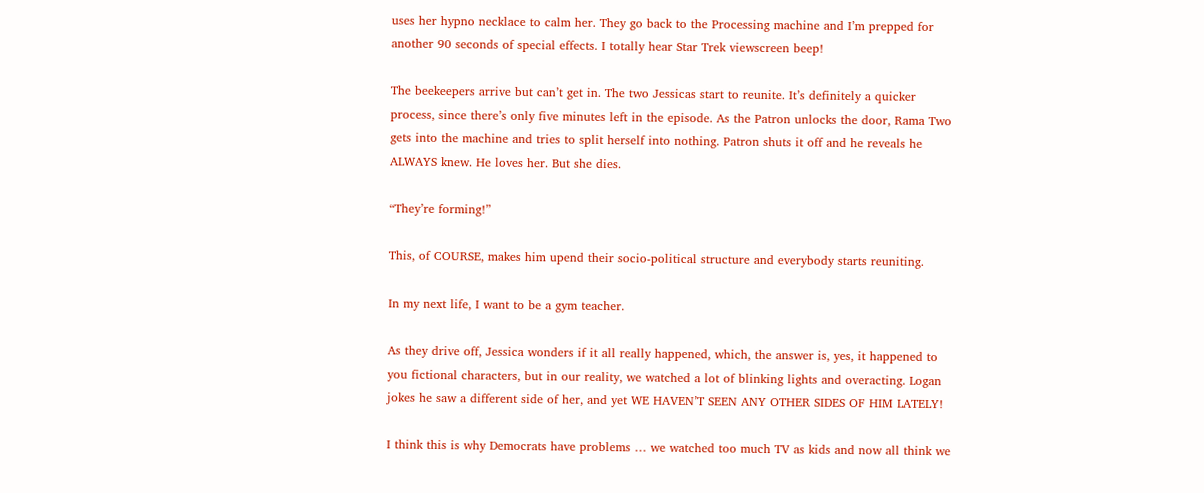uses her hypno necklace to calm her. They go back to the Processing machine and I’m prepped for another 90 seconds of special effects. I totally hear Star Trek viewscreen beep!

The beekeepers arrive but can’t get in. The two Jessicas start to reunite. It’s definitely a quicker process, since there’s only five minutes left in the episode. As the Patron unlocks the door, Rama Two gets into the machine and tries to split herself into nothing. Patron shuts it off and he reveals he ALWAYS knew. He loves her. But she dies.

“They’re forming!”

This, of COURSE, makes him upend their socio-political structure and everybody starts reuniting.

In my next life, I want to be a gym teacher.

As they drive off, Jessica wonders if it all really happened, which, the answer is, yes, it happened to you fictional characters, but in our reality, we watched a lot of blinking lights and overacting. Logan jokes he saw a different side of her, and yet WE HAVEN’T SEEN ANY OTHER SIDES OF HIM LATELY!

I think this is why Democrats have problems … we watched too much TV as kids and now all think we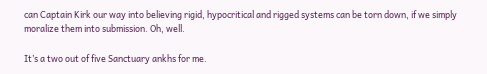can Captain Kirk our way into believing rigid, hypocritical and rigged systems can be torn down, if we simply moralize them into submission. Oh, well.

It’s a two out of five Sanctuary ankhs for me.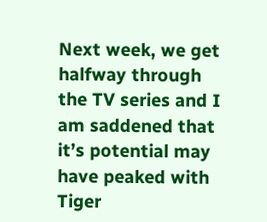Next week, we get halfway through the TV series and I am saddened that it’s potential may have peaked with Tiger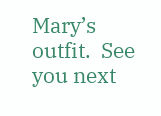Mary’s outfit.  See you next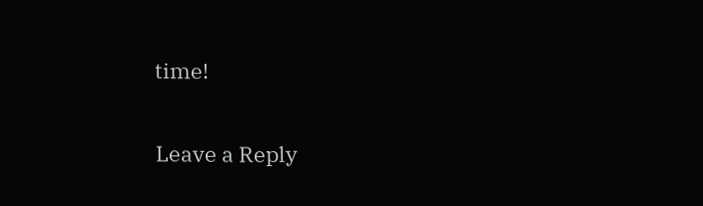time!

Leave a Reply